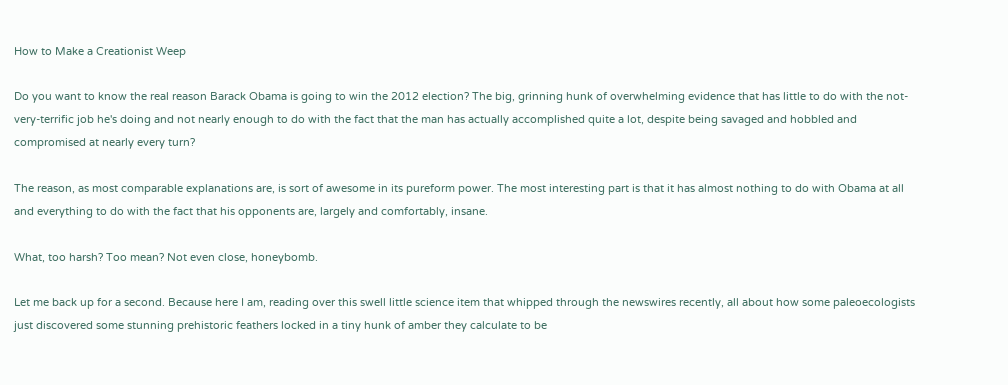How to Make a Creationist Weep

Do you want to know the real reason Barack Obama is going to win the 2012 election? The big, grinning hunk of overwhelming evidence that has little to do with the not-very-terrific job he's doing and not nearly enough to do with the fact that the man has actually accomplished quite a lot, despite being savaged and hobbled and compromised at nearly every turn?

The reason, as most comparable explanations are, is sort of awesome in its pureform power. The most interesting part is that it has almost nothing to do with Obama at all and everything to do with the fact that his opponents are, largely and comfortably, insane.

What, too harsh? Too mean? Not even close, honeybomb.

Let me back up for a second. Because here I am, reading over this swell little science item that whipped through the newswires recently, all about how some paleoecologists just discovered some stunning prehistoric feathers locked in a tiny hunk of amber they calculate to be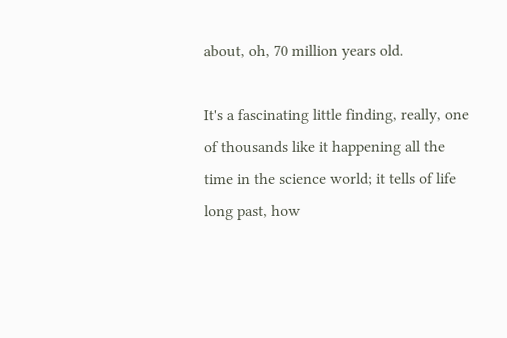about, oh, 70 million years old.

It's a fascinating little finding, really, one of thousands like it happening all the time in the science world; it tells of life long past, how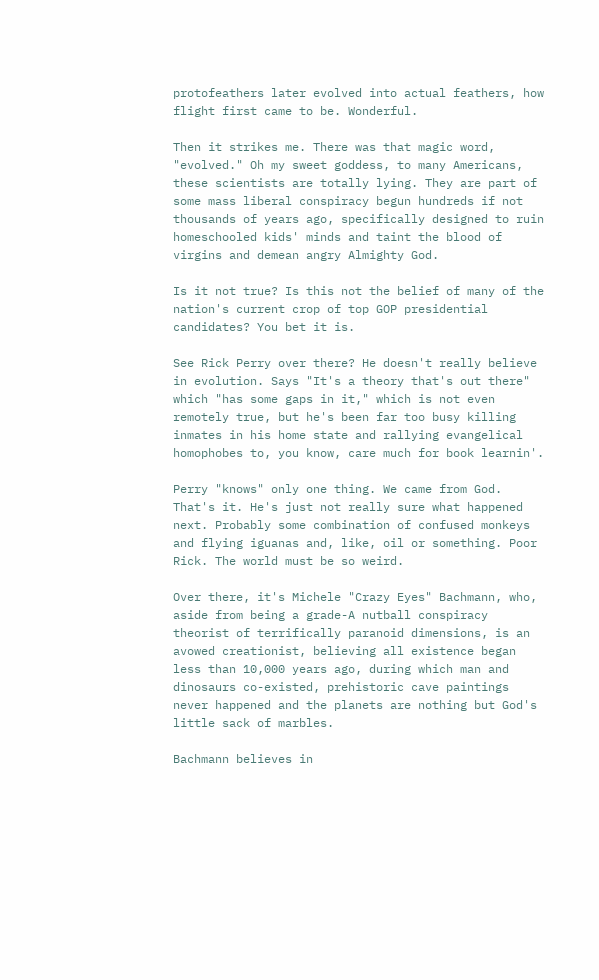protofeathers later evolved into actual feathers, how flight first came to be. Wonderful.

Then it strikes me. There was that magic word, "evolved." Oh my sweet goddess, to many Americans, these scientists are totally lying. They are part of some mass liberal conspiracy begun hundreds if not thousands of years ago, specifically designed to ruin homeschooled kids' minds and taint the blood of virgins and demean angry Almighty God.

Is it not true? Is this not the belief of many of the nation's current crop of top GOP presidential candidates? You bet it is.

See Rick Perry over there? He doesn't really believe in evolution. Says "It's a theory that's out there" which "has some gaps in it," which is not even remotely true, but he's been far too busy killing inmates in his home state and rallying evangelical homophobes to, you know, care much for book learnin'.

Perry "knows" only one thing. We came from God. That's it. He's just not really sure what happened next. Probably some combination of confused monkeys and flying iguanas and, like, oil or something. Poor Rick. The world must be so weird.

Over there, it's Michele "Crazy Eyes" Bachmann, who, aside from being a grade-A nutball conspiracy theorist of terrifically paranoid dimensions, is an avowed creationist, believing all existence began less than 10,000 years ago, during which man and dinosaurs co-existed, prehistoric cave paintings never happened and the planets are nothing but God's little sack of marbles.

Bachmann believes in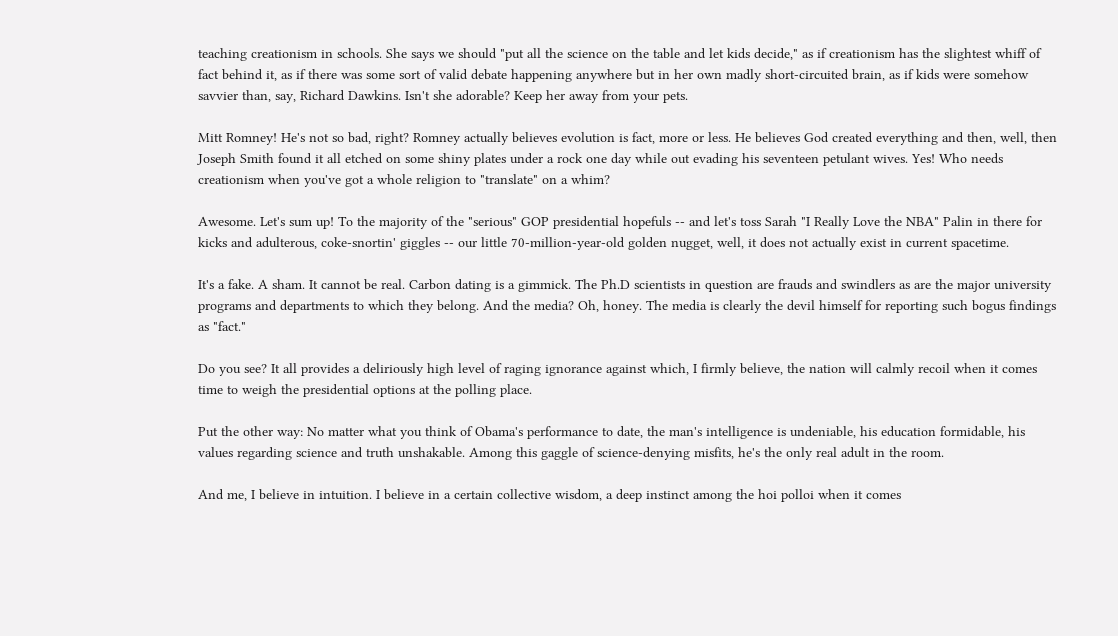teaching creationism in schools. She says we should "put all the science on the table and let kids decide," as if creationism has the slightest whiff of fact behind it, as if there was some sort of valid debate happening anywhere but in her own madly short-circuited brain, as if kids were somehow savvier than, say, Richard Dawkins. Isn't she adorable? Keep her away from your pets.

Mitt Romney! He's not so bad, right? Romney actually believes evolution is fact, more or less. He believes God created everything and then, well, then Joseph Smith found it all etched on some shiny plates under a rock one day while out evading his seventeen petulant wives. Yes! Who needs creationism when you've got a whole religion to "translate" on a whim?

Awesome. Let's sum up! To the majority of the "serious" GOP presidential hopefuls -- and let's toss Sarah "I Really Love the NBA" Palin in there for kicks and adulterous, coke-snortin' giggles -- our little 70-million-year-old golden nugget, well, it does not actually exist in current spacetime.

It's a fake. A sham. It cannot be real. Carbon dating is a gimmick. The Ph.D scientists in question are frauds and swindlers as are the major university programs and departments to which they belong. And the media? Oh, honey. The media is clearly the devil himself for reporting such bogus findings as "fact."

Do you see? It all provides a deliriously high level of raging ignorance against which, I firmly believe, the nation will calmly recoil when it comes time to weigh the presidential options at the polling place.

Put the other way: No matter what you think of Obama's performance to date, the man's intelligence is undeniable, his education formidable, his values regarding science and truth unshakable. Among this gaggle of science-denying misfits, he's the only real adult in the room.

And me, I believe in intuition. I believe in a certain collective wisdom, a deep instinct among the hoi polloi when it comes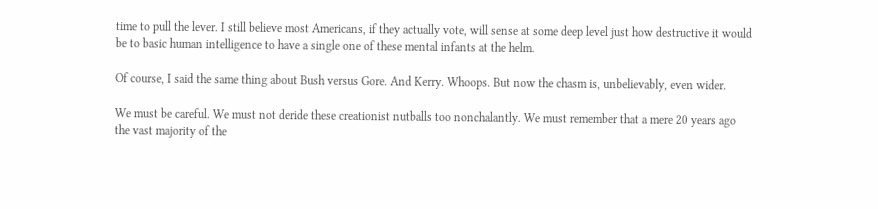time to pull the lever. I still believe most Americans, if they actually vote, will sense at some deep level just how destructive it would be to basic human intelligence to have a single one of these mental infants at the helm.

Of course, I said the same thing about Bush versus Gore. And Kerry. Whoops. But now the chasm is, unbelievably, even wider.

We must be careful. We must not deride these creationist nutballs too nonchalantly. We must remember that a mere 20 years ago the vast majority of the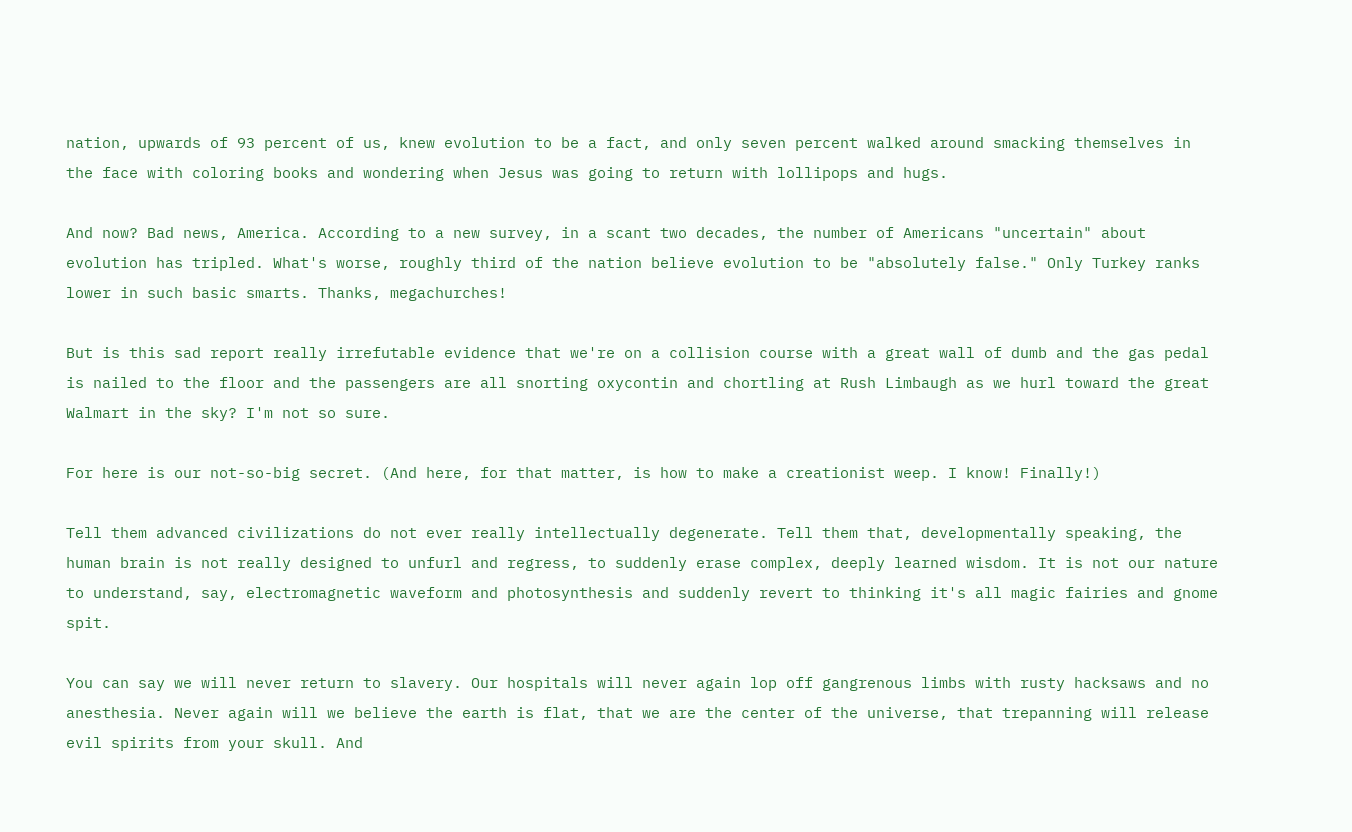nation, upwards of 93 percent of us, knew evolution to be a fact, and only seven percent walked around smacking themselves in the face with coloring books and wondering when Jesus was going to return with lollipops and hugs.

And now? Bad news, America. According to a new survey, in a scant two decades, the number of Americans "uncertain" about evolution has tripled. What's worse, roughly third of the nation believe evolution to be "absolutely false." Only Turkey ranks lower in such basic smarts. Thanks, megachurches!

But is this sad report really irrefutable evidence that we're on a collision course with a great wall of dumb and the gas pedal is nailed to the floor and the passengers are all snorting oxycontin and chortling at Rush Limbaugh as we hurl toward the great Walmart in the sky? I'm not so sure.

For here is our not-so-big secret. (And here, for that matter, is how to make a creationist weep. I know! Finally!)

Tell them advanced civilizations do not ever really intellectually degenerate. Tell them that, developmentally speaking, the human brain is not really designed to unfurl and regress, to suddenly erase complex, deeply learned wisdom. It is not our nature to understand, say, electromagnetic waveform and photosynthesis and suddenly revert to thinking it's all magic fairies and gnome spit.

You can say we will never return to slavery. Our hospitals will never again lop off gangrenous limbs with rusty hacksaws and no anesthesia. Never again will we believe the earth is flat, that we are the center of the universe, that trepanning will release evil spirits from your skull. And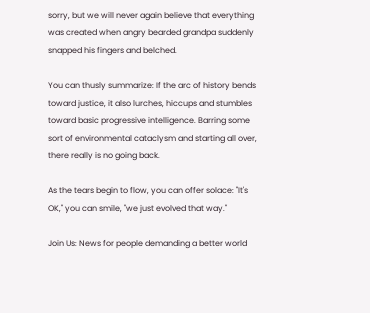sorry, but we will never again believe that everything was created when angry bearded grandpa suddenly snapped his fingers and belched.

You can thusly summarize: If the arc of history bends toward justice, it also lurches, hiccups and stumbles toward basic progressive intelligence. Barring some sort of environmental cataclysm and starting all over, there really is no going back.

As the tears begin to flow, you can offer solace: "It's OK," you can smile, "we just evolved that way."

Join Us: News for people demanding a better world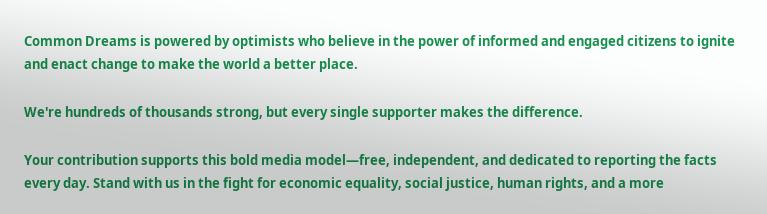Common Dreams is powered by optimists who believe in the power of informed and engaged citizens to ignite and enact change to make the world a better place.

We're hundreds of thousands strong, but every single supporter makes the difference.

Your contribution supports this bold media model—free, independent, and dedicated to reporting the facts every day. Stand with us in the fight for economic equality, social justice, human rights, and a more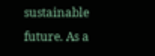sustainable future. As a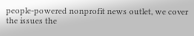people-powered nonprofit news outlet, we cover the issues the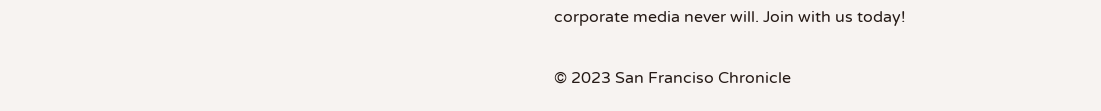corporate media never will. Join with us today!

© 2023 San Franciso Chronicle